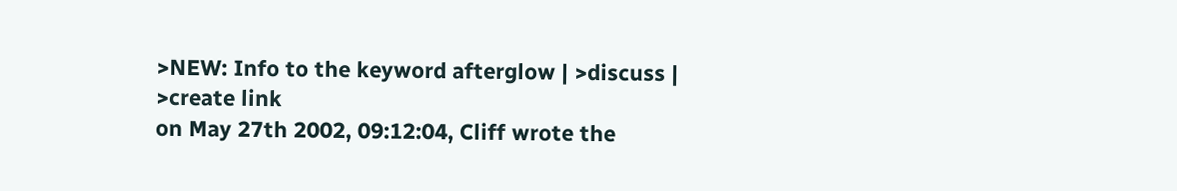>NEW: Info to the keyword afterglow | >discuss | >create link
on May 27th 2002, 09:12:04, Cliff wrote the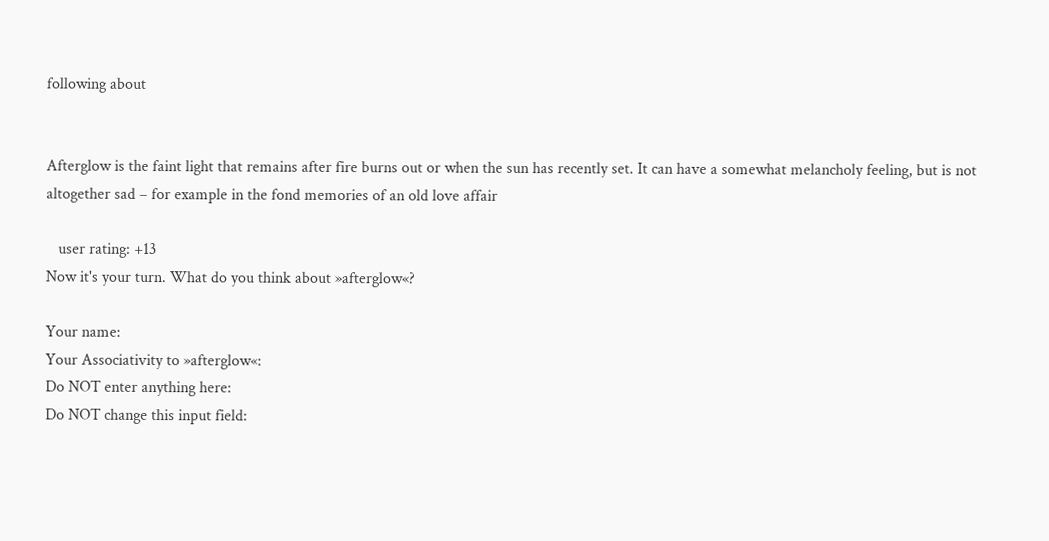following about


Afterglow is the faint light that remains after fire burns out or when the sun has recently set. It can have a somewhat melancholy feeling, but is not altogether sad – for example in the fond memories of an old love affair

   user rating: +13
Now it's your turn. What do you think about »afterglow«?

Your name:
Your Associativity to »afterglow«:
Do NOT enter anything here:
Do NOT change this input field: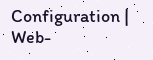Configuration | Web-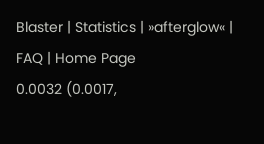Blaster | Statistics | »afterglow« | FAQ | Home Page
0.0032 (0.0017,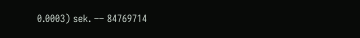0.0003) sek. –– 84769714